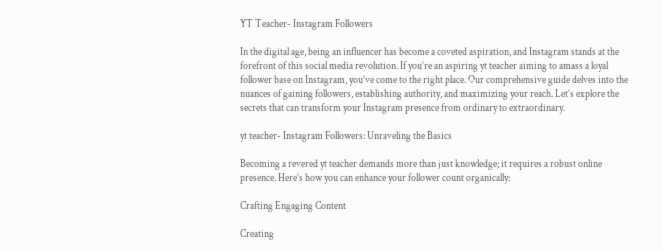YT Teacher- Instagram Followers

In the digital age, being an influencer has become a coveted aspiration, and Instagram stands at the forefront of this social media revolution. If you’re an aspiring yt teacher aiming to amass a loyal follower base on Instagram, you’ve come to the right place. Our comprehensive guide delves into the nuances of gaining followers, establishing authority, and maximizing your reach. Let’s explore the secrets that can transform your Instagram presence from ordinary to extraordinary.

yt teacher- Instagram Followers: Unraveling the Basics

Becoming a revered yt teacher demands more than just knowledge; it requires a robust online presence. Here’s how you can enhance your follower count organically:

Crafting Engaging Content

Creating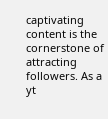captivating content is the cornerstone of attracting followers. As a yt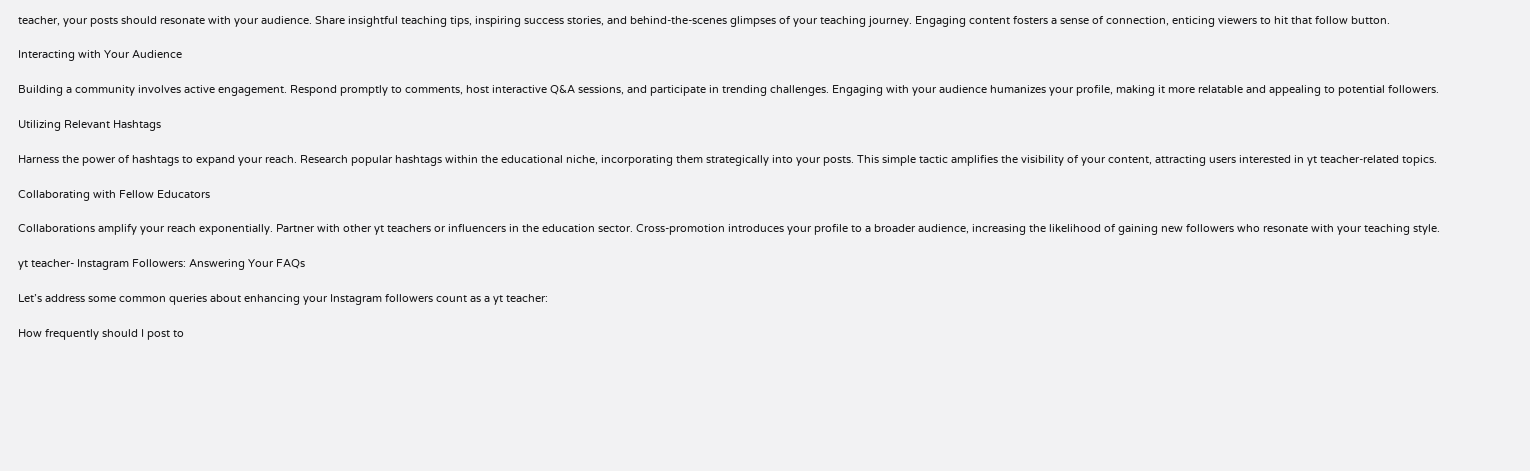teacher, your posts should resonate with your audience. Share insightful teaching tips, inspiring success stories, and behind-the-scenes glimpses of your teaching journey. Engaging content fosters a sense of connection, enticing viewers to hit that follow button.

Interacting with Your Audience

Building a community involves active engagement. Respond promptly to comments, host interactive Q&A sessions, and participate in trending challenges. Engaging with your audience humanizes your profile, making it more relatable and appealing to potential followers.

Utilizing Relevant Hashtags

Harness the power of hashtags to expand your reach. Research popular hashtags within the educational niche, incorporating them strategically into your posts. This simple tactic amplifies the visibility of your content, attracting users interested in yt teacher-related topics.

Collaborating with Fellow Educators

Collaborations amplify your reach exponentially. Partner with other yt teachers or influencers in the education sector. Cross-promotion introduces your profile to a broader audience, increasing the likelihood of gaining new followers who resonate with your teaching style.

yt teacher- Instagram Followers: Answering Your FAQs

Let’s address some common queries about enhancing your Instagram followers count as a yt teacher:

How frequently should I post to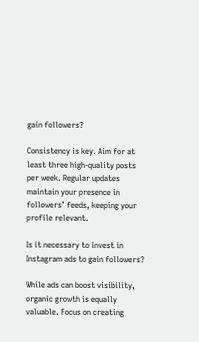gain followers?

Consistency is key. Aim for at least three high-quality posts per week. Regular updates maintain your presence in followers’ feeds, keeping your profile relevant.

Is it necessary to invest in Instagram ads to gain followers?

While ads can boost visibility, organic growth is equally valuable. Focus on creating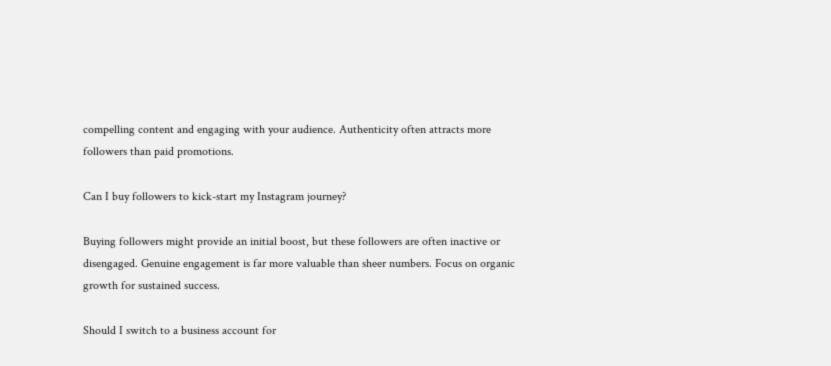compelling content and engaging with your audience. Authenticity often attracts more followers than paid promotions.

Can I buy followers to kick-start my Instagram journey?

Buying followers might provide an initial boost, but these followers are often inactive or disengaged. Genuine engagement is far more valuable than sheer numbers. Focus on organic growth for sustained success.

Should I switch to a business account for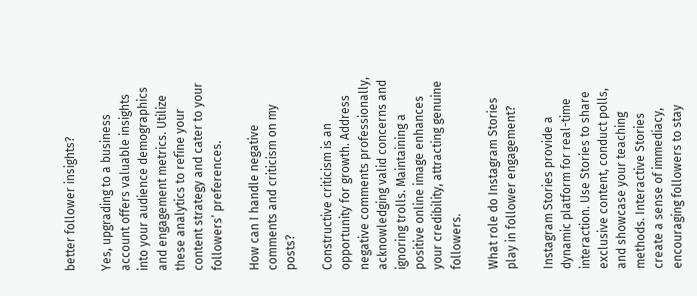better follower insights?

Yes, upgrading to a business account offers valuable insights into your audience demographics and engagement metrics. Utilize these analytics to refine your content strategy and cater to your followers’ preferences.

How can I handle negative comments and criticism on my posts?

Constructive criticism is an opportunity for growth. Address negative comments professionally, acknowledging valid concerns and ignoring trolls. Maintaining a positive online image enhances your credibility, attracting genuine followers.

What role do Instagram Stories play in follower engagement?

Instagram Stories provide a dynamic platform for real-time interaction. Use Stories to share exclusive content, conduct polls, and showcase your teaching methods. Interactive Stories create a sense of immediacy, encouraging followers to stay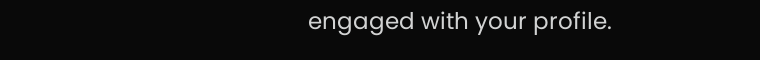engaged with your profile.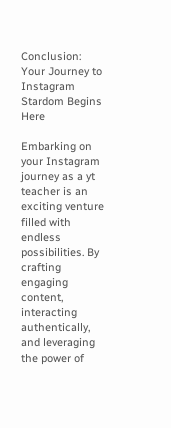Conclusion: Your Journey to Instagram Stardom Begins Here

Embarking on your Instagram journey as a yt teacher is an exciting venture filled with endless possibilities. By crafting engaging content, interacting authentically, and leveraging the power of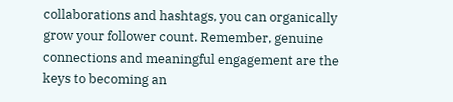collaborations and hashtags, you can organically grow your follower count. Remember, genuine connections and meaningful engagement are the keys to becoming an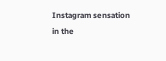Instagram sensation in the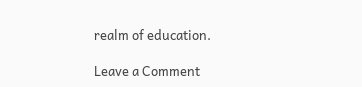realm of education.

Leave a Comment